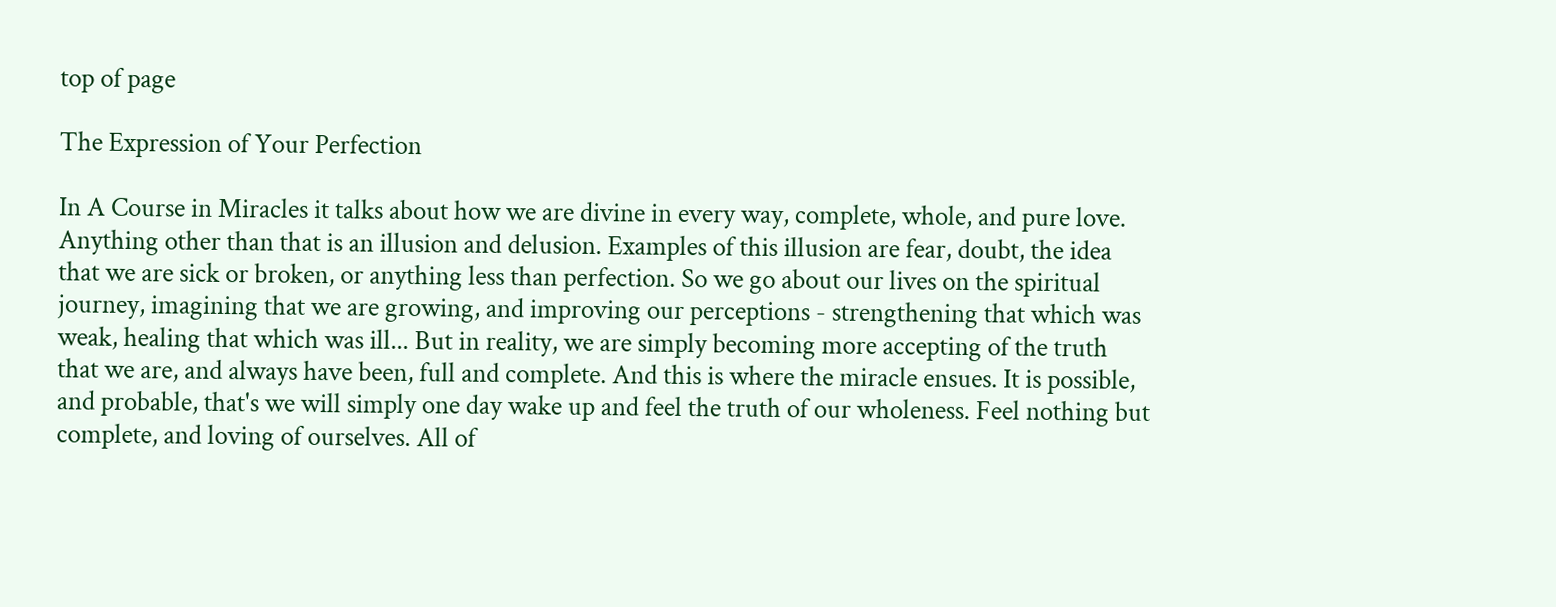top of page

The Expression of Your Perfection

In A Course in Miracles it talks about how we are divine in every way, complete, whole, and pure love. Anything other than that is an illusion and delusion. Examples of this illusion are fear, doubt, the idea that we are sick or broken, or anything less than perfection. So we go about our lives on the spiritual journey, imagining that we are growing, and improving our perceptions - strengthening that which was weak, healing that which was ill... But in reality, we are simply becoming more accepting of the truth that we are, and always have been, full and complete. And this is where the miracle ensues. It is possible, and probable, that's we will simply one day wake up and feel the truth of our wholeness. Feel nothing but complete, and loving of ourselves. All of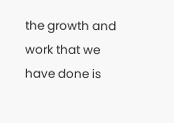the growth and work that we have done is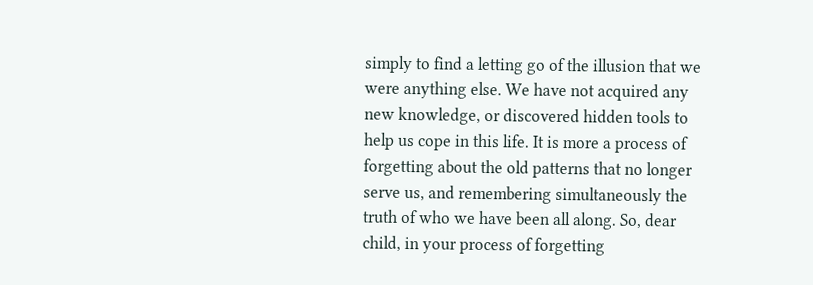simply to find a letting go of the illusion that we were anything else. We have not acquired any new knowledge, or discovered hidden tools to help us cope in this life. It is more a process of forgetting about the old patterns that no longer serve us, and remembering simultaneously the truth of who we have been all along. So, dear child, in your process of forgetting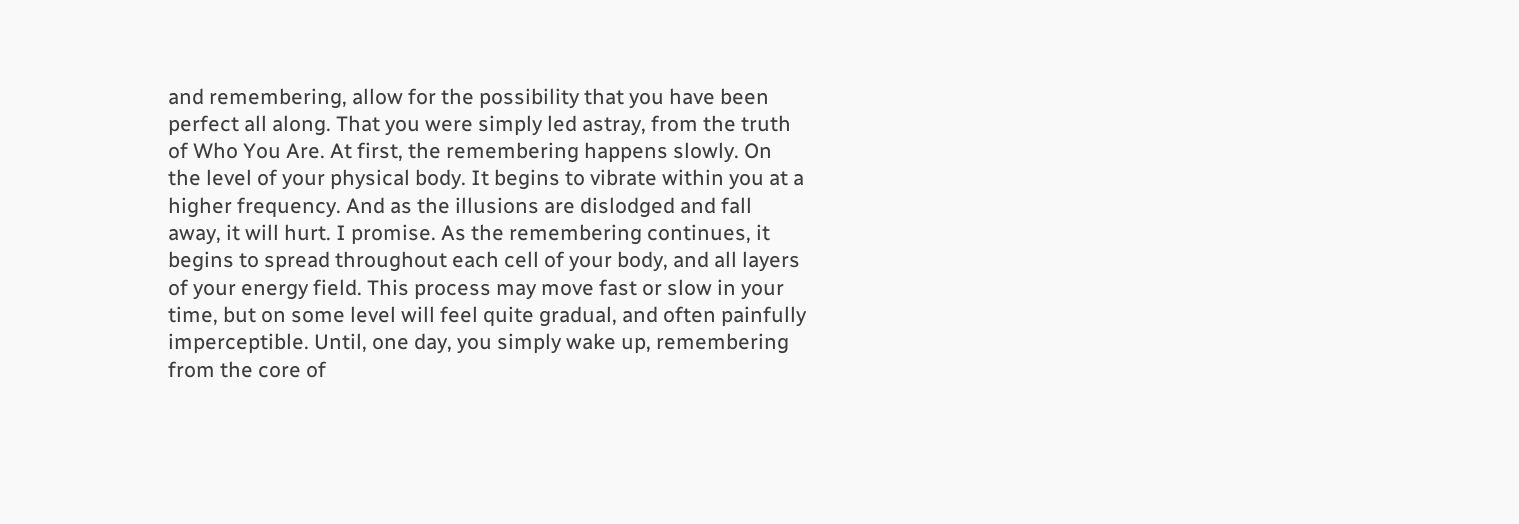and remembering, allow for the possibility that you have been perfect all along. That you were simply led astray, from the truth of Who You Are. At first, the remembering happens slowly. On the level of your physical body. It begins to vibrate within you at a higher frequency. And as the illusions are dislodged and fall away, it will hurt. I promise. As the remembering continues, it begins to spread throughout each cell of your body, and all layers of your energy field. This process may move fast or slow in your time, but on some level will feel quite gradual, and often painfully imperceptible. Until, one day, you simply wake up, remembering from the core of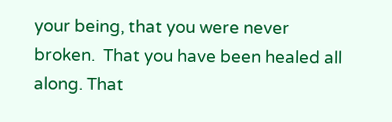your being, that you were never broken.  That you have been healed all along. That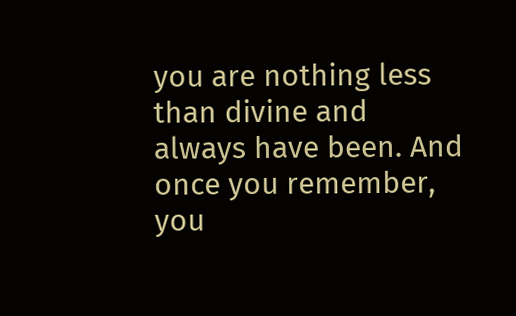you are nothing less than divine and always have been. And once you remember, you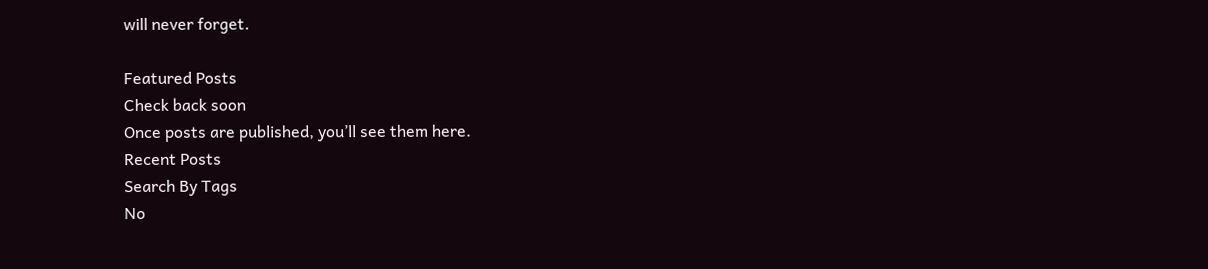will never forget.

Featured Posts
Check back soon
Once posts are published, you’ll see them here.
Recent Posts
Search By Tags
No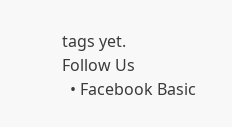tags yet.
Follow Us
  • Facebook Basic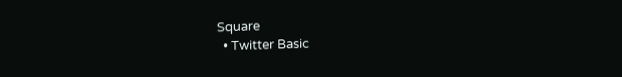Square
  • Twitter Basic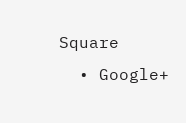Square
  • Google+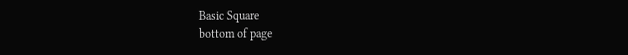Basic Square
bottom of page